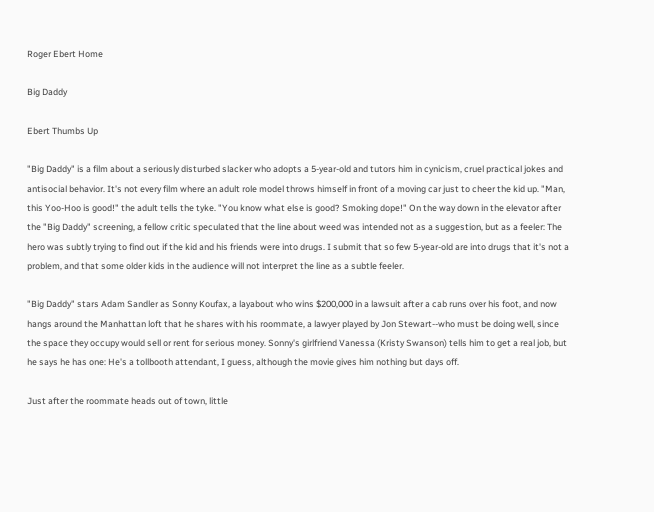Roger Ebert Home

Big Daddy

Ebert Thumbs Up

"Big Daddy" is a film about a seriously disturbed slacker who adopts a 5-year-old and tutors him in cynicism, cruel practical jokes and antisocial behavior. It's not every film where an adult role model throws himself in front of a moving car just to cheer the kid up. "Man, this Yoo-Hoo is good!" the adult tells the tyke. "You know what else is good? Smoking dope!" On the way down in the elevator after the "Big Daddy" screening, a fellow critic speculated that the line about weed was intended not as a suggestion, but as a feeler: The hero was subtly trying to find out if the kid and his friends were into drugs. I submit that so few 5-year-old are into drugs that it's not a problem, and that some older kids in the audience will not interpret the line as a subtle feeler.

"Big Daddy" stars Adam Sandler as Sonny Koufax, a layabout who wins $200,000 in a lawsuit after a cab runs over his foot, and now hangs around the Manhattan loft that he shares with his roommate, a lawyer played by Jon Stewart--who must be doing well, since the space they occupy would sell or rent for serious money. Sonny's girlfriend Vanessa (Kristy Swanson) tells him to get a real job, but he says he has one: He's a tollbooth attendant, I guess, although the movie gives him nothing but days off.

Just after the roommate heads out of town, little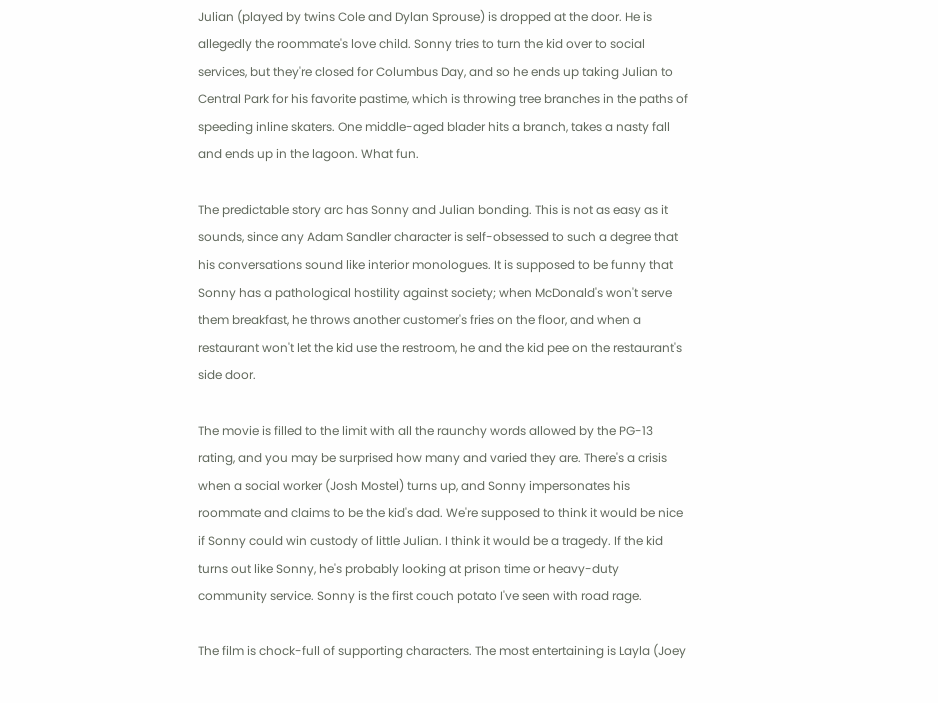Julian (played by twins Cole and Dylan Sprouse) is dropped at the door. He is allegedly the roommate's love child. Sonny tries to turn the kid over to social services, but they're closed for Columbus Day, and so he ends up taking Julian to Central Park for his favorite pastime, which is throwing tree branches in the paths of speeding inline skaters. One middle-aged blader hits a branch, takes a nasty fall and ends up in the lagoon. What fun.

The predictable story arc has Sonny and Julian bonding. This is not as easy as it sounds, since any Adam Sandler character is self-obsessed to such a degree that his conversations sound like interior monologues. It is supposed to be funny that Sonny has a pathological hostility against society; when McDonald's won't serve them breakfast, he throws another customer's fries on the floor, and when a restaurant won't let the kid use the restroom, he and the kid pee on the restaurant's side door.

The movie is filled to the limit with all the raunchy words allowed by the PG-13 rating, and you may be surprised how many and varied they are. There's a crisis when a social worker (Josh Mostel) turns up, and Sonny impersonates his roommate and claims to be the kid's dad. We're supposed to think it would be nice if Sonny could win custody of little Julian. I think it would be a tragedy. If the kid turns out like Sonny, he's probably looking at prison time or heavy-duty community service. Sonny is the first couch potato I've seen with road rage.

The film is chock-full of supporting characters. The most entertaining is Layla (Joey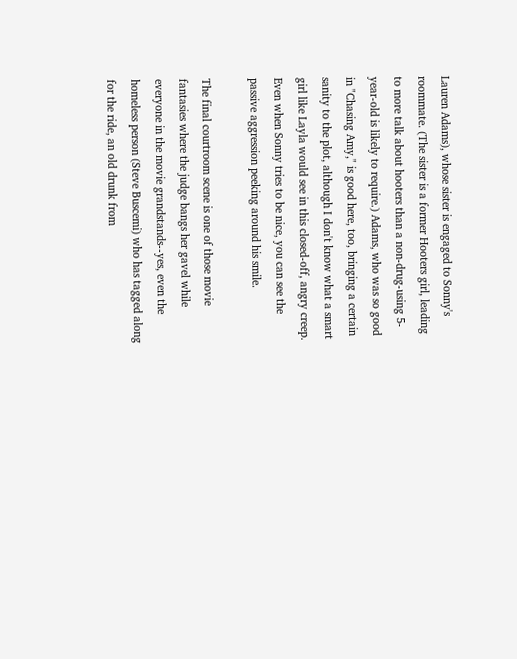Lauren Adams), whose sister is engaged to Sonny's roommate. (The sister is a former Hooters girl, leading to more talk about hooters than a non-drug-using 5-year-old is likely to require.) Adams, who was so good in "Chasing Amy," is good here, too, bringing a certain sanity to the plot, although I don't know what a smart girl like Layla would see in this closed-off, angry creep. Even when Sonny tries to be nice, you can see the passive aggression peeking around his smile.

The final courtroom scene is one of those movie fantasies where the judge bangs her gavel while everyone in the movie grandstands--yes, even the homeless person (Steve Buscemi) who has tagged along for the ride, an old drunk from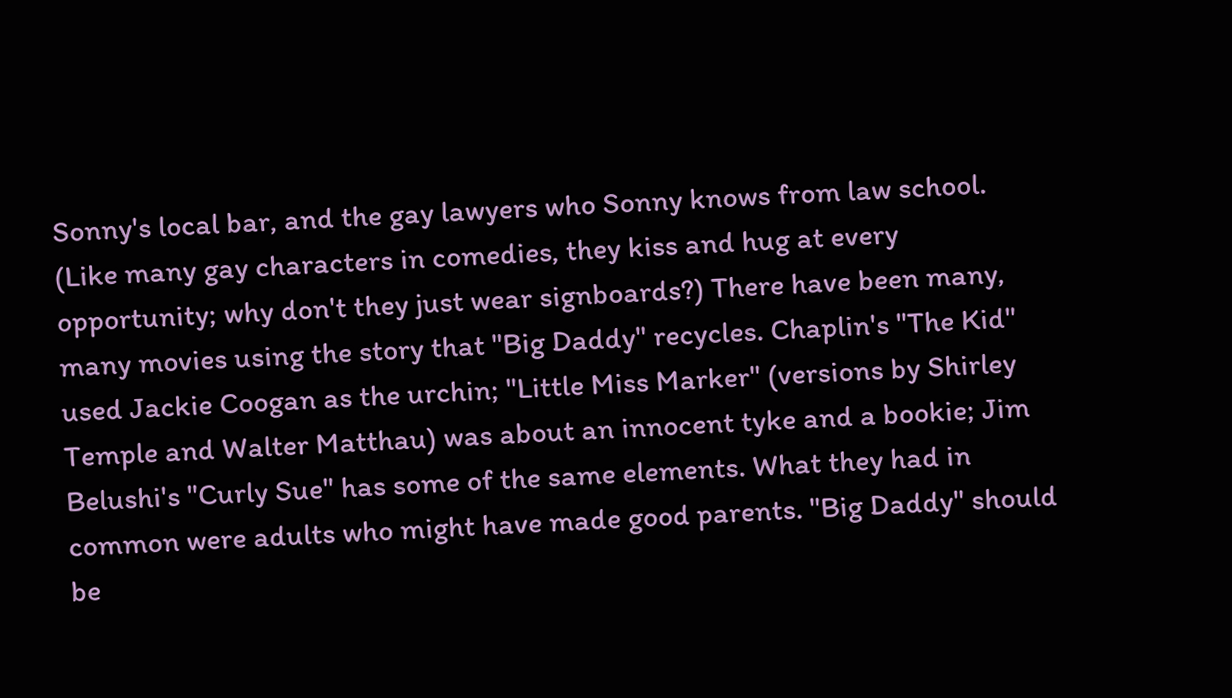Sonny's local bar, and the gay lawyers who Sonny knows from law school. (Like many gay characters in comedies, they kiss and hug at every opportunity; why don't they just wear signboards?) There have been many, many movies using the story that "Big Daddy" recycles. Chaplin's "The Kid" used Jackie Coogan as the urchin; "Little Miss Marker" (versions by Shirley Temple and Walter Matthau) was about an innocent tyke and a bookie; Jim Belushi's "Curly Sue" has some of the same elements. What they had in common were adults who might have made good parents. "Big Daddy" should be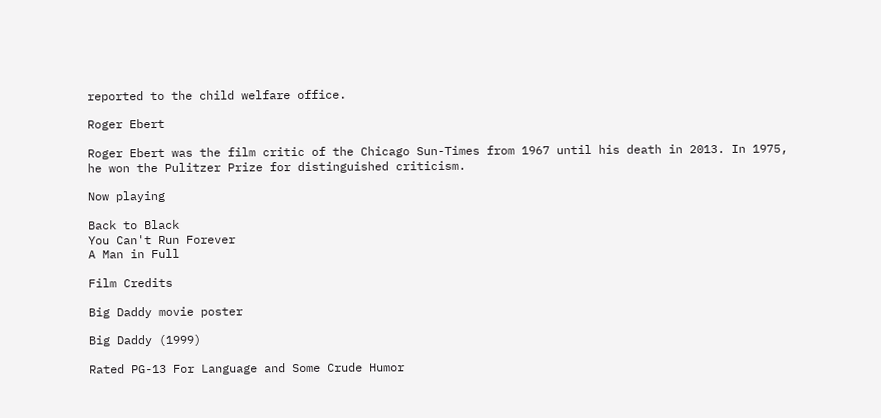reported to the child welfare office.

Roger Ebert

Roger Ebert was the film critic of the Chicago Sun-Times from 1967 until his death in 2013. In 1975, he won the Pulitzer Prize for distinguished criticism.

Now playing

Back to Black
You Can't Run Forever
A Man in Full

Film Credits

Big Daddy movie poster

Big Daddy (1999)

Rated PG-13 For Language and Some Crude Humor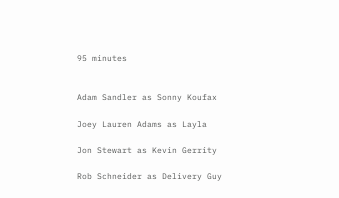95 minutes


Adam Sandler as Sonny Koufax

Joey Lauren Adams as Layla

Jon Stewart as Kevin Gerrity

Rob Schneider as Delivery Guy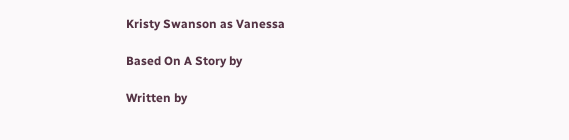Kristy Swanson as Vanessa

Based On A Story by

Written by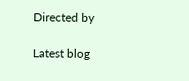Directed by

Latest blog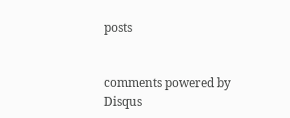posts


comments powered by Disqus